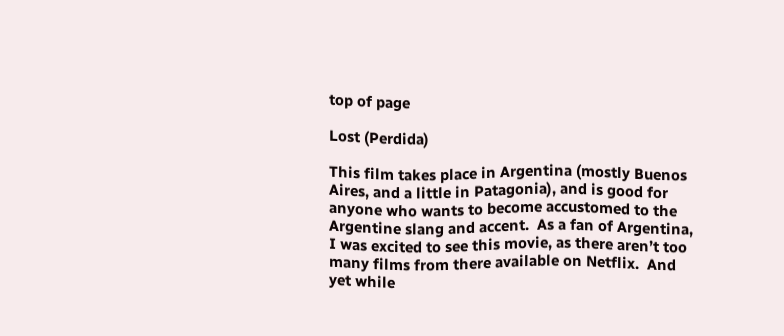top of page

Lost (Perdida)

This film takes place in Argentina (mostly Buenos Aires, and a little in Patagonia), and is good for anyone who wants to become accustomed to the Argentine slang and accent.  As a fan of Argentina, I was excited to see this movie, as there aren’t too many films from there available on Netflix.  And yet while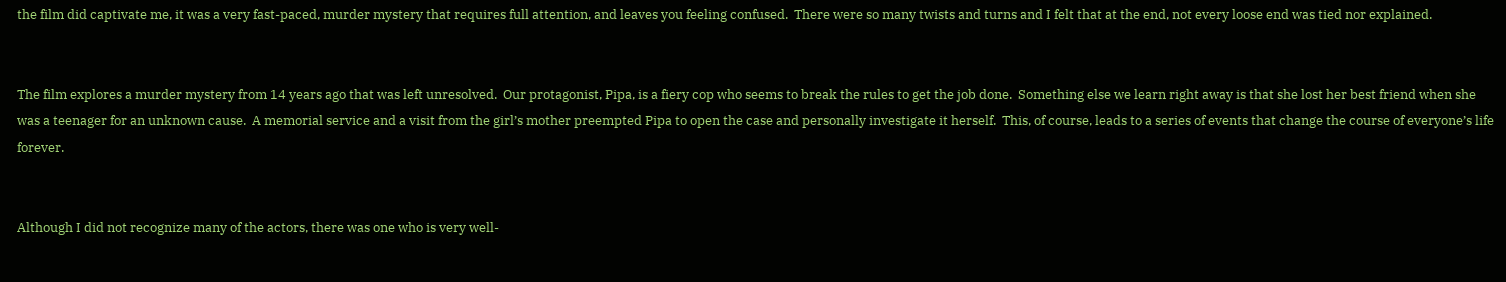the film did captivate me, it was a very fast-paced, murder mystery that requires full attention, and leaves you feeling confused.  There were so many twists and turns and I felt that at the end, not every loose end was tied nor explained.


The film explores a murder mystery from 14 years ago that was left unresolved.  Our protagonist, Pipa, is a fiery cop who seems to break the rules to get the job done.  Something else we learn right away is that she lost her best friend when she was a teenager for an unknown cause.  A memorial service and a visit from the girl’s mother preempted Pipa to open the case and personally investigate it herself.  This, of course, leads to a series of events that change the course of everyone’s life forever.


Although I did not recognize many of the actors, there was one who is very well-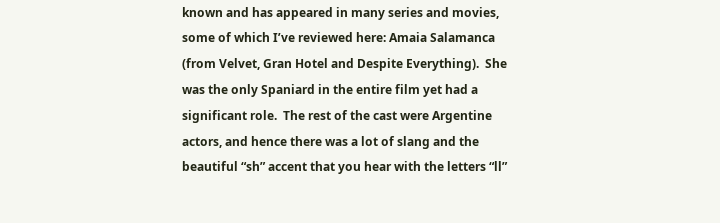known and has appeared in many series and movies, some of which I’ve reviewed here: Amaia Salamanca (from Velvet, Gran Hotel and Despite Everything).  She was the only Spaniard in the entire film yet had a significant role.  The rest of the cast were Argentine actors, and hence there was a lot of slang and the beautiful “sh” accent that you hear with the letters “ll”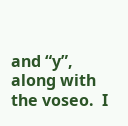and “y”, along with the voseo.  I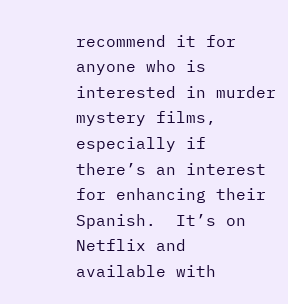recommend it for anyone who is interested in murder mystery films, especially if there’s an interest for enhancing their Spanish.  It’s on Netflix and available with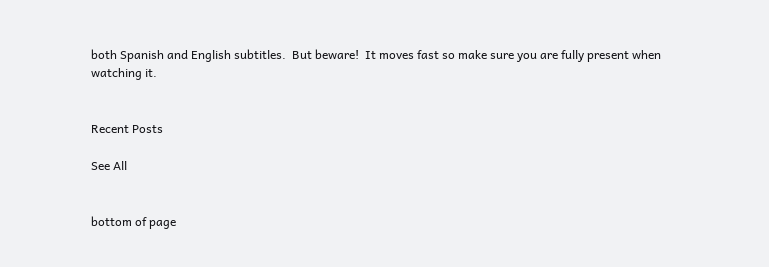both Spanish and English subtitles.  But beware!  It moves fast so make sure you are fully present when watching it.


Recent Posts

See All


bottom of page